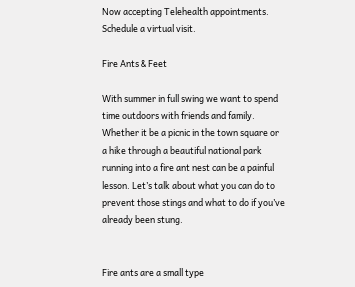Now accepting Telehealth appointments. Schedule a virtual visit.

Fire Ants & Feet

With summer in full swing we want to spend time outdoors with friends and family. Whether it be a picnic in the town square or a hike through a beautiful national park running into a fire ant nest can be a painful lesson. Let’s talk about what you can do to prevent those stings and what to do if you’ve already been stung.


Fire ants are a small type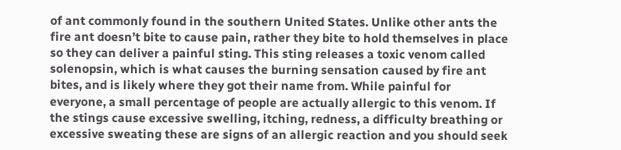of ant commonly found in the southern United States. Unlike other ants the fire ant doesn’t bite to cause pain, rather they bite to hold themselves in place so they can deliver a painful sting. This sting releases a toxic venom called solenopsin, which is what causes the burning sensation caused by fire ant bites, and is likely where they got their name from. While painful for everyone, a small percentage of people are actually allergic to this venom. If the stings cause excessive swelling, itching, redness, a difficulty breathing or excessive sweating these are signs of an allergic reaction and you should seek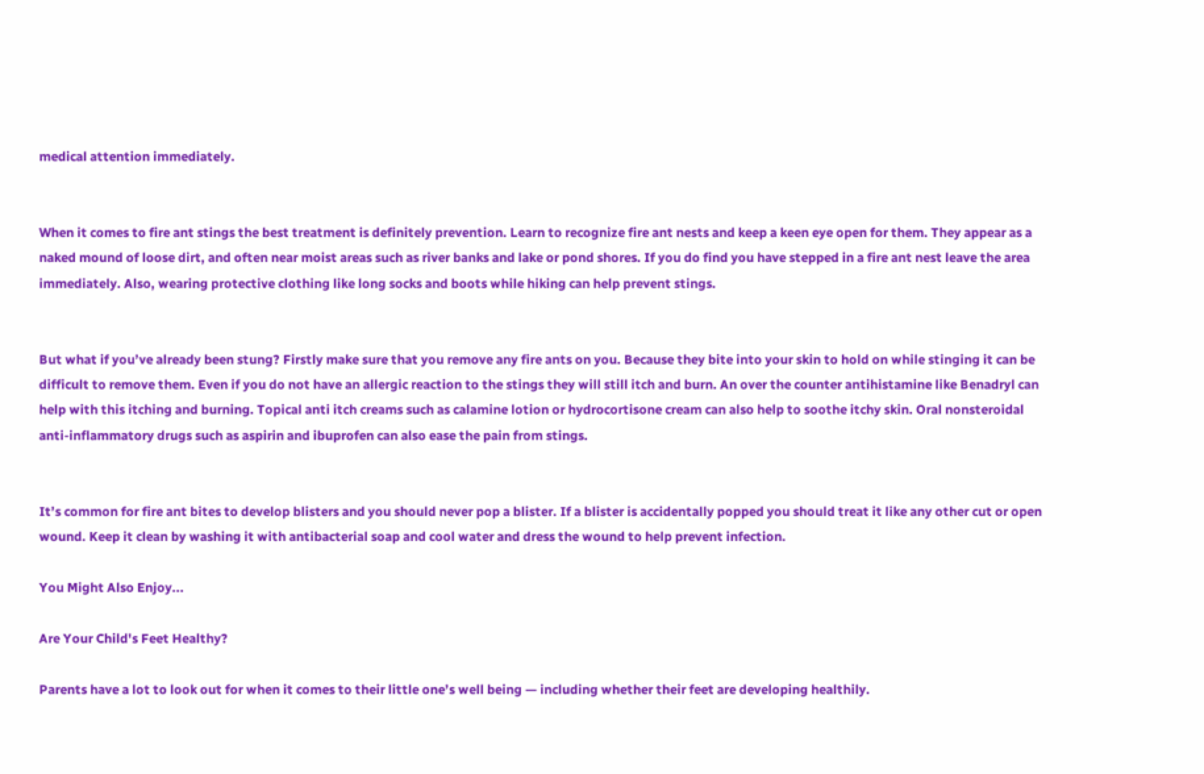medical attention immediately.


When it comes to fire ant stings the best treatment is definitely prevention. Learn to recognize fire ant nests and keep a keen eye open for them. They appear as a naked mound of loose dirt, and often near moist areas such as river banks and lake or pond shores. If you do find you have stepped in a fire ant nest leave the area immediately. Also, wearing protective clothing like long socks and boots while hiking can help prevent stings.


But what if you’ve already been stung? Firstly make sure that you remove any fire ants on you. Because they bite into your skin to hold on while stinging it can be difficult to remove them. Even if you do not have an allergic reaction to the stings they will still itch and burn. An over the counter antihistamine like Benadryl can help with this itching and burning. Topical anti itch creams such as calamine lotion or hydrocortisone cream can also help to soothe itchy skin. Oral nonsteroidal anti-inflammatory drugs such as aspirin and ibuprofen can also ease the pain from stings.


It’s common for fire ant bites to develop blisters and you should never pop a blister. If a blister is accidentally popped you should treat it like any other cut or open wound. Keep it clean by washing it with antibacterial soap and cool water and dress the wound to help prevent infection.

You Might Also Enjoy...

Are Your Child's Feet Healthy?

Parents have a lot to look out for when it comes to their little one’s well being — including whether their feet are developing healthily.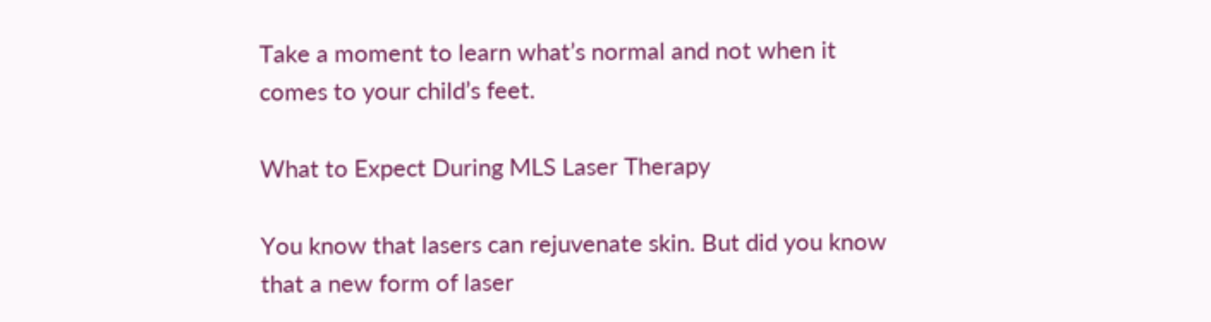Take a moment to learn what’s normal and not when it comes to your child’s feet.

What to Expect During MLS Laser Therapy

You know that lasers can rejuvenate skin. But did you know that a new form of laser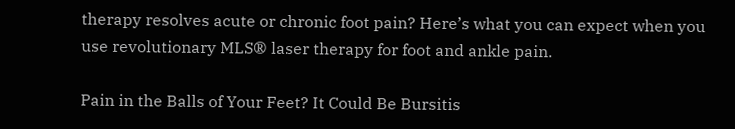therapy resolves acute or chronic foot pain? Here’s what you can expect when you use revolutionary MLS® laser therapy for foot and ankle pain.

Pain in the Balls of Your Feet? It Could Be Bursitis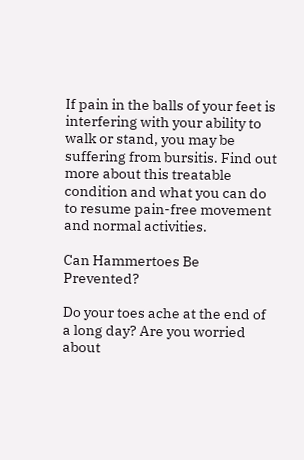If pain in the balls of your feet is interfering with your ability to walk or stand, you may be suffering from bursitis. Find out more about this treatable condition and what you can do to resume pain-free movement and normal activities.

Can Hammertoes Be Prevented?

Do your toes ache at the end of a long day? Are you worried about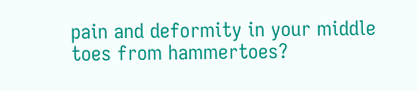pain and deformity in your middle toes from hammertoes?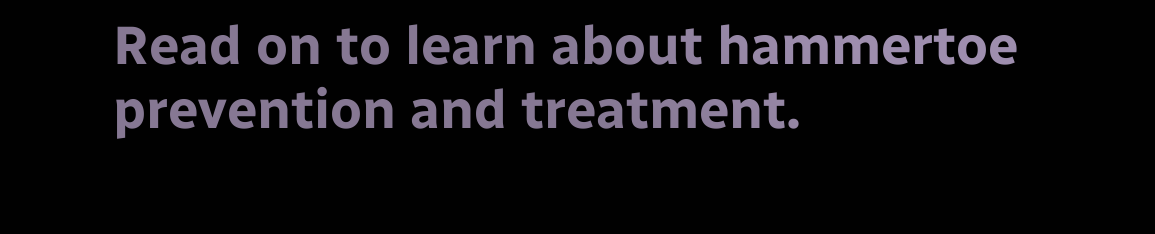Read on to learn about hammertoe prevention and treatment.